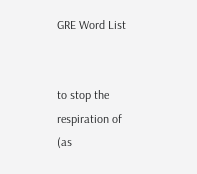GRE Word List


to stop the respiration of (as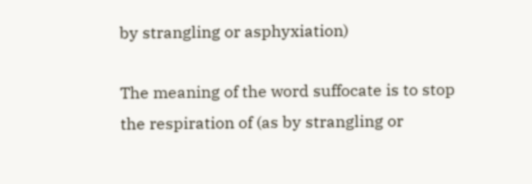by strangling or asphyxiation)

The meaning of the word suffocate is to stop the respiration of (as by strangling or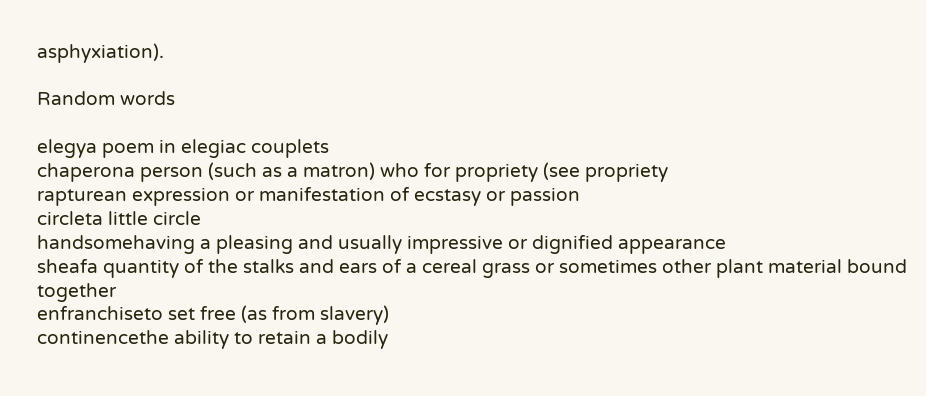asphyxiation).

Random words

elegya poem in elegiac couplets
chaperona person (such as a matron) who for propriety (see propriety
rapturean expression or manifestation of ecstasy or passion
circleta little circle
handsomehaving a pleasing and usually impressive or dignified appearance
sheafa quantity of the stalks and ears of a cereal grass or sometimes other plant material bound together
enfranchiseto set free (as from slavery)
continencethe ability to retain a bodily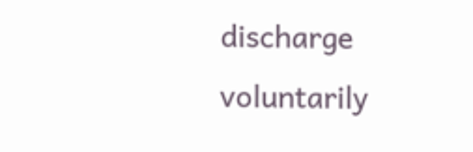discharge voluntarily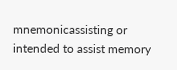mnemonicassisting or intended to assist memory